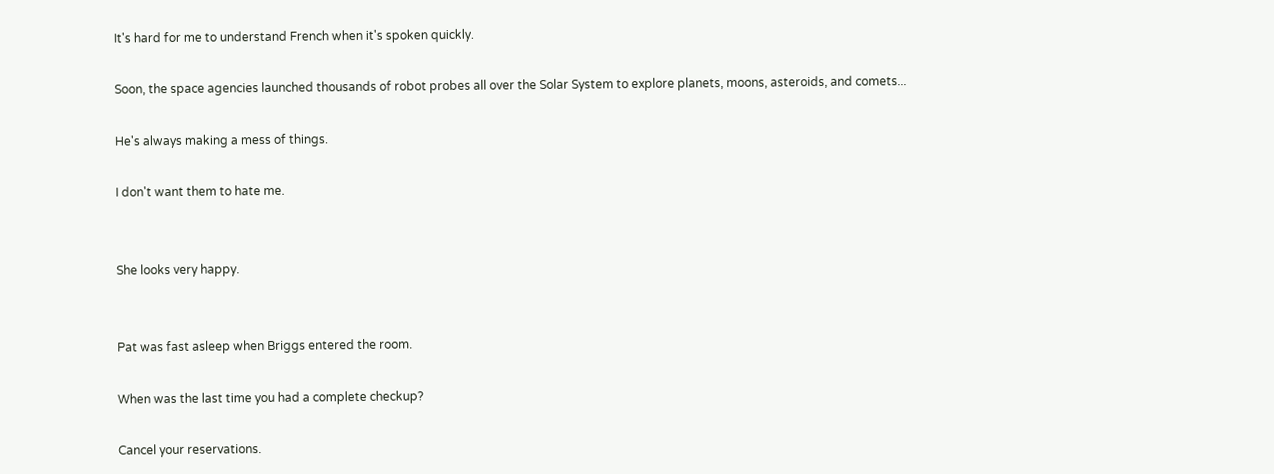It's hard for me to understand French when it's spoken quickly.

Soon, the space agencies launched thousands of robot probes all over the Solar System to explore planets, moons, asteroids, and comets...

He's always making a mess of things.

I don't want them to hate me.


She looks very happy.


Pat was fast asleep when Briggs entered the room.

When was the last time you had a complete checkup?

Cancel your reservations.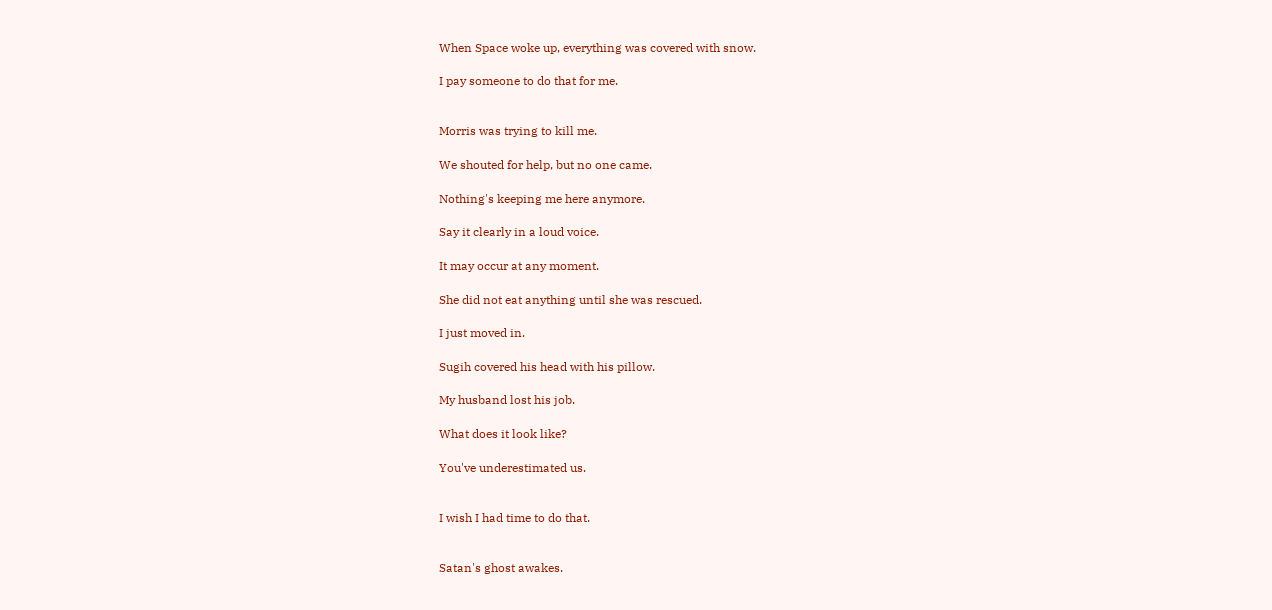When Space woke up, everything was covered with snow.

I pay someone to do that for me.


Morris was trying to kill me.

We shouted for help, but no one came.

Nothing's keeping me here anymore.

Say it clearly in a loud voice.

It may occur at any moment.

She did not eat anything until she was rescued.

I just moved in.

Sugih covered his head with his pillow.

My husband lost his job.

What does it look like?

You've underestimated us.


I wish I had time to do that.


Satan's ghost awakes.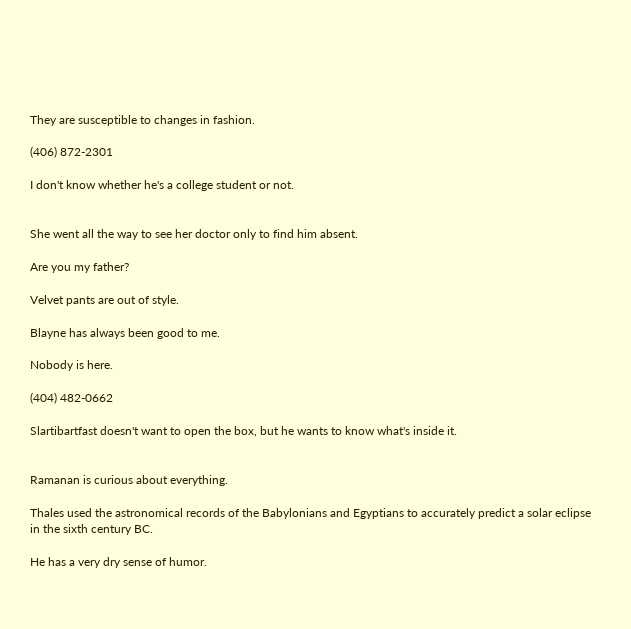They are susceptible to changes in fashion.

(406) 872-2301

I don't know whether he's a college student or not.


She went all the way to see her doctor only to find him absent.

Are you my father?

Velvet pants are out of style.

Blayne has always been good to me.

Nobody is here.

(404) 482-0662

Slartibartfast doesn't want to open the box, but he wants to know what's inside it.


Ramanan is curious about everything.

Thales used the astronomical records of the Babylonians and Egyptians to accurately predict a solar eclipse in the sixth century BC.

He has a very dry sense of humor.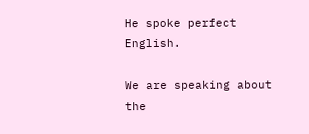He spoke perfect English.

We are speaking about the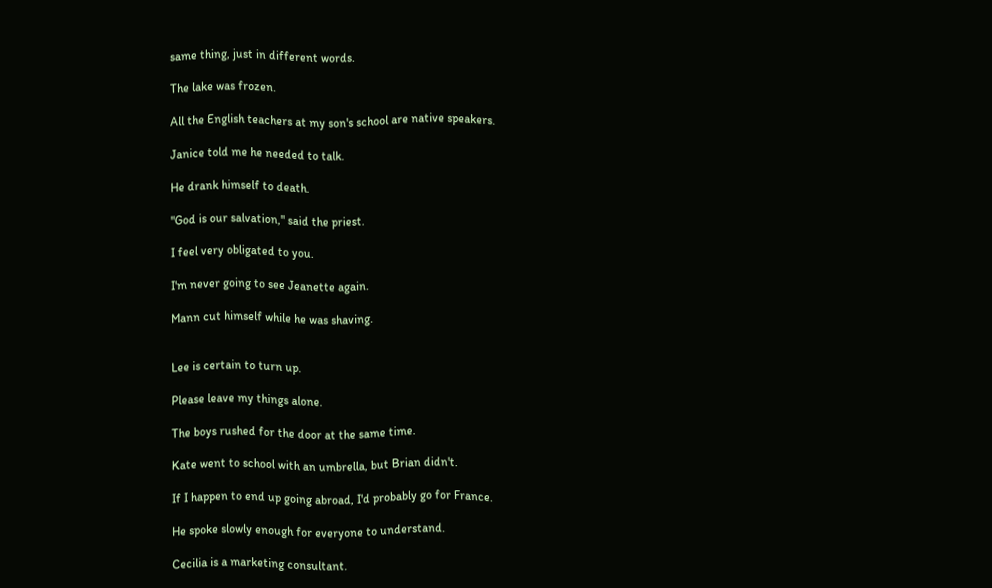same thing, just in different words.

The lake was frozen.

All the English teachers at my son's school are native speakers.

Janice told me he needed to talk.

He drank himself to death.

"God is our salvation," said the priest.

I feel very obligated to you.

I'm never going to see Jeanette again.

Mann cut himself while he was shaving.


Lee is certain to turn up.

Please leave my things alone.

The boys rushed for the door at the same time.

Kate went to school with an umbrella, but Brian didn't.

If I happen to end up going abroad, I'd probably go for France.

He spoke slowly enough for everyone to understand.

Cecilia is a marketing consultant.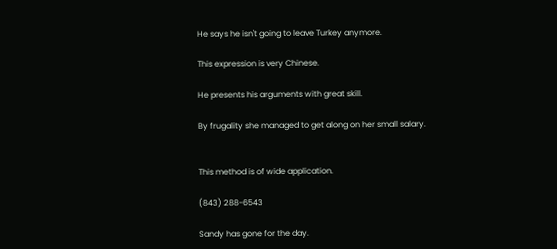He says he isn't going to leave Turkey anymore.

This expression is very Chinese.

He presents his arguments with great skill.

By frugality she managed to get along on her small salary.


This method is of wide application.

(843) 288-6543

Sandy has gone for the day.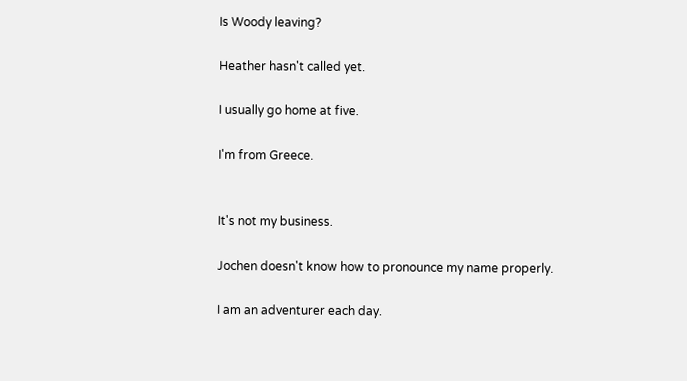Is Woody leaving?

Heather hasn't called yet.

I usually go home at five.

I'm from Greece.


It's not my business.

Jochen doesn't know how to pronounce my name properly.

I am an adventurer each day.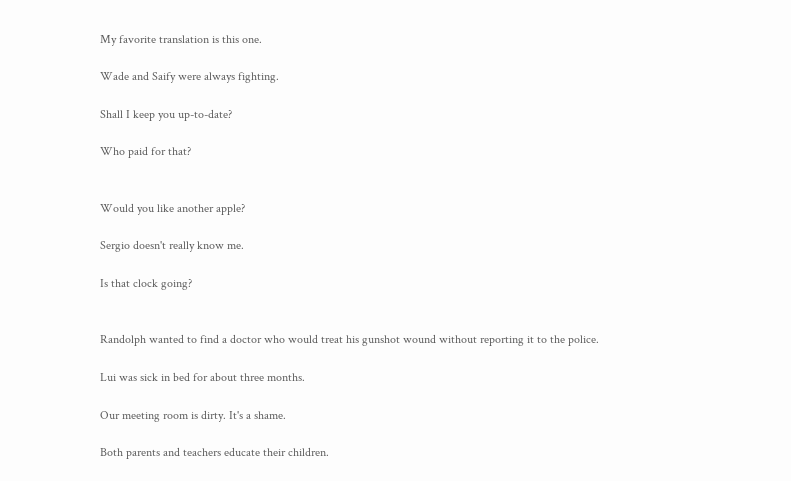My favorite translation is this one.

Wade and Saify were always fighting.

Shall I keep you up-to-date?

Who paid for that?


Would you like another apple?

Sergio doesn't really know me.

Is that clock going?


Randolph wanted to find a doctor who would treat his gunshot wound without reporting it to the police.

Lui was sick in bed for about three months.

Our meeting room is dirty. It's a shame.

Both parents and teachers educate their children.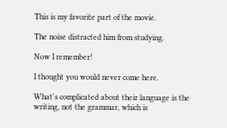This is my favorite part of the movie.

The noise distracted him from studying.

Now I remember!

I thought you would never come here.

What's complicated about their language is the writing, not the grammar, which is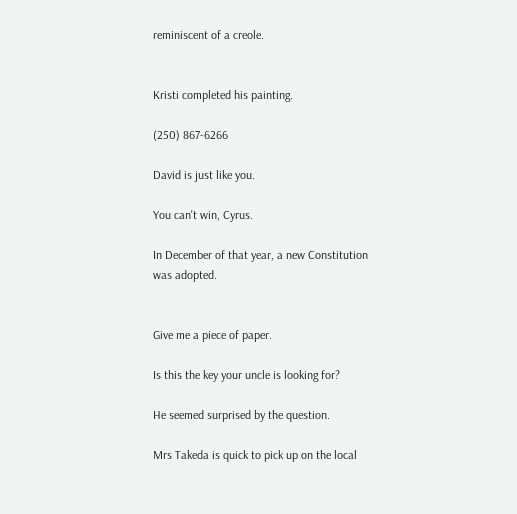reminiscent of a creole.


Kristi completed his painting.

(250) 867-6266

David is just like you.

You can't win, Cyrus.

In December of that year, a new Constitution was adopted.


Give me a piece of paper.

Is this the key your uncle is looking for?

He seemed surprised by the question.

Mrs Takeda is quick to pick up on the local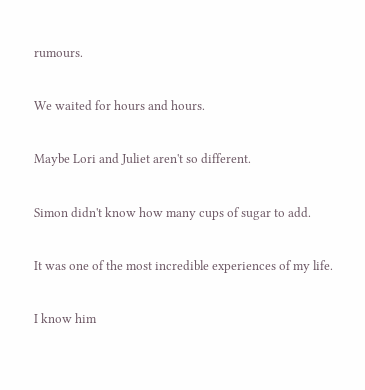rumours.

We waited for hours and hours.

Maybe Lori and Juliet aren't so different.

Simon didn't know how many cups of sugar to add.

It was one of the most incredible experiences of my life.

I know him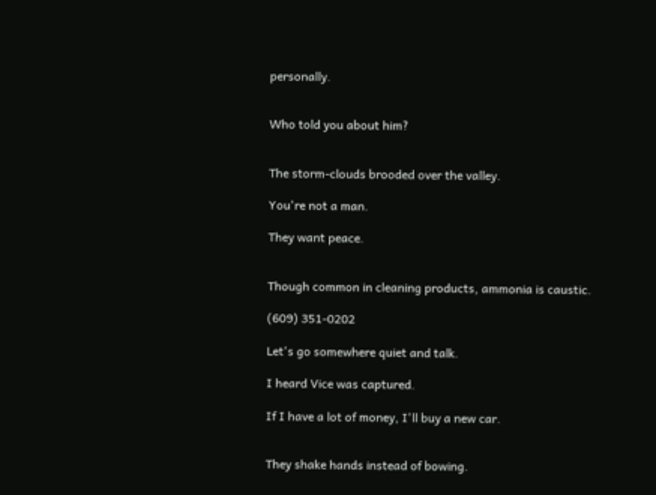personally.


Who told you about him?


The storm-clouds brooded over the valley.

You're not a man.

They want peace.


Though common in cleaning products, ammonia is caustic.

(609) 351-0202

Let's go somewhere quiet and talk.

I heard Vice was captured.

If I have a lot of money, I'll buy a new car.


They shake hands instead of bowing.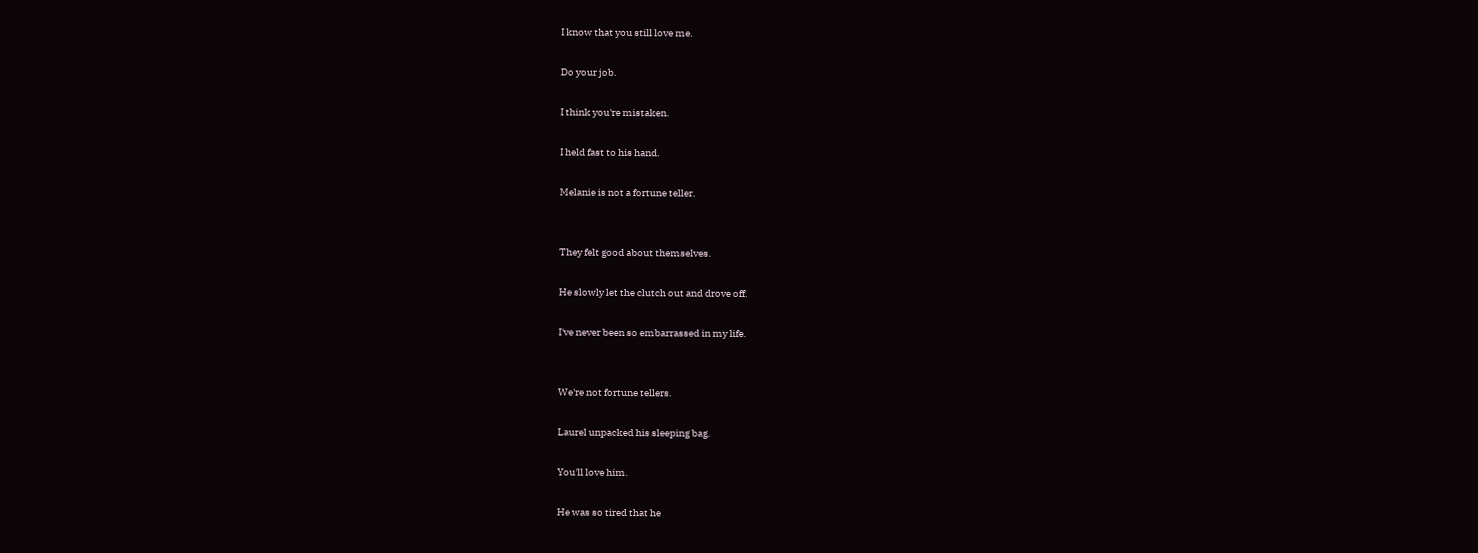I know that you still love me.

Do your job.

I think you're mistaken.

I held fast to his hand.

Melanie is not a fortune teller.


They felt good about themselves.

He slowly let the clutch out and drove off.

I've never been so embarrassed in my life.


We're not fortune tellers.

Laurel unpacked his sleeping bag.

You'll love him.

He was so tired that he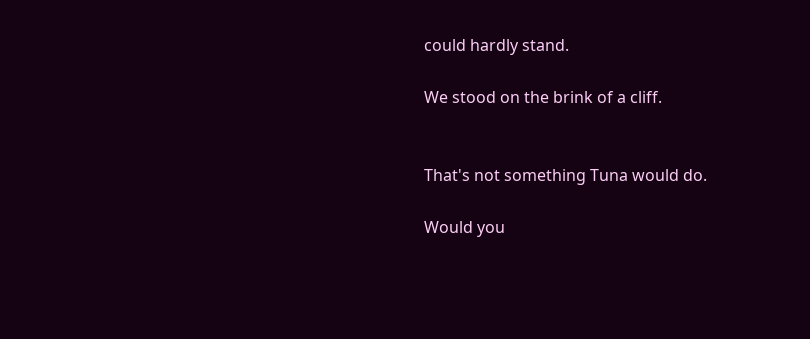could hardly stand.

We stood on the brink of a cliff.


That's not something Tuna would do.

Would you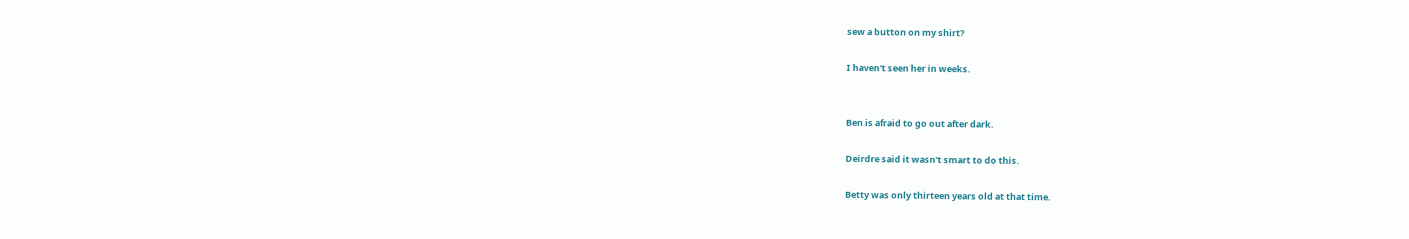sew a button on my shirt?

I haven't seen her in weeks.


Ben is afraid to go out after dark.

Deirdre said it wasn't smart to do this.

Betty was only thirteen years old at that time.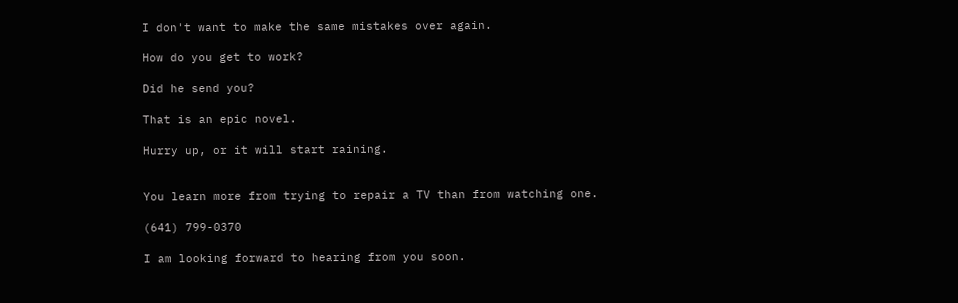I don't want to make the same mistakes over again.

How do you get to work?

Did he send you?

That is an epic novel.

Hurry up, or it will start raining.


You learn more from trying to repair a TV than from watching one.

(641) 799-0370

I am looking forward to hearing from you soon.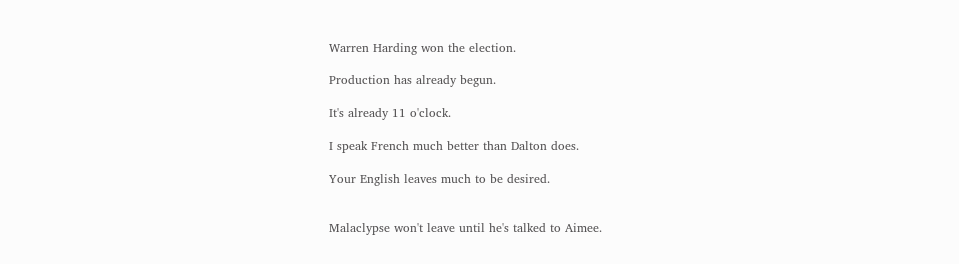Warren Harding won the election.

Production has already begun.

It's already 11 o'clock.

I speak French much better than Dalton does.

Your English leaves much to be desired.


Malaclypse won't leave until he's talked to Aimee.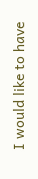I would like to have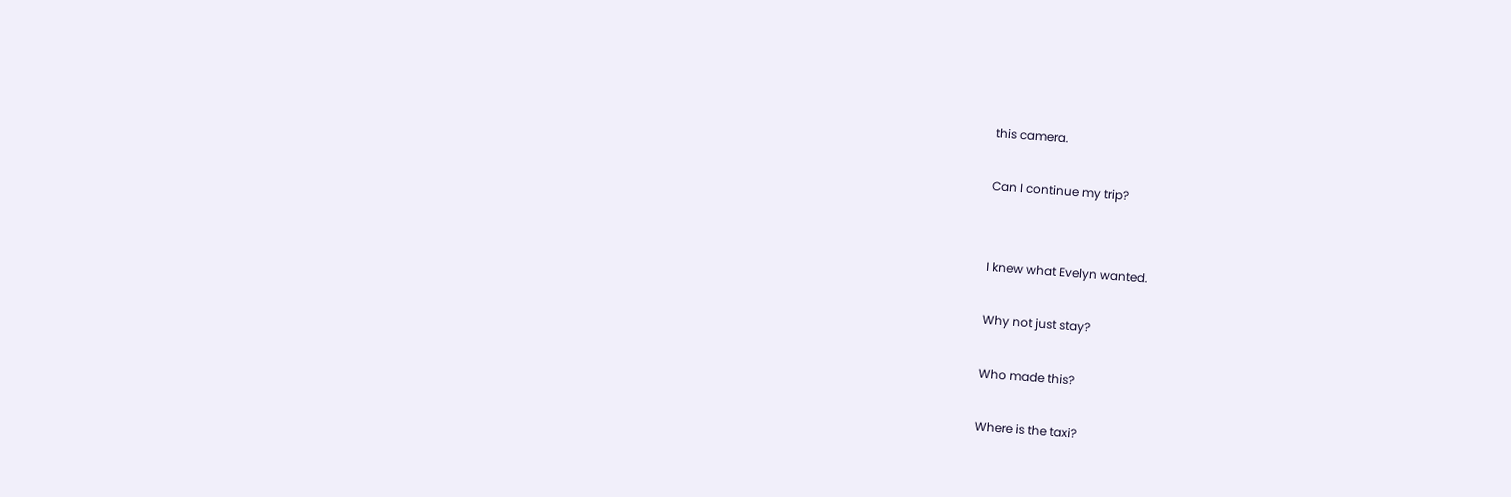this camera.

Can I continue my trip?


I knew what Evelyn wanted.

Why not just stay?

Who made this?

Where is the taxi?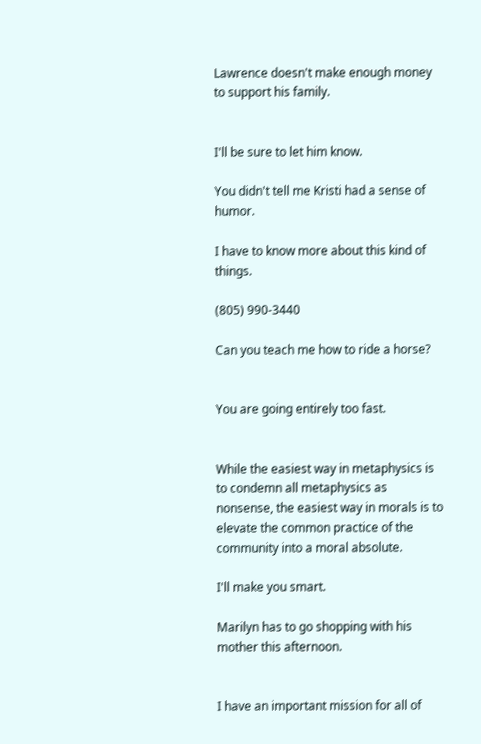Lawrence doesn't make enough money to support his family.


I'll be sure to let him know.

You didn't tell me Kristi had a sense of humor.

I have to know more about this kind of things.

(805) 990-3440

Can you teach me how to ride a horse?


You are going entirely too fast.


While the easiest way in metaphysics is to condemn all metaphysics as nonsense, the easiest way in morals is to elevate the common practice of the community into a moral absolute.

I'll make you smart.

Marilyn has to go shopping with his mother this afternoon.


I have an important mission for all of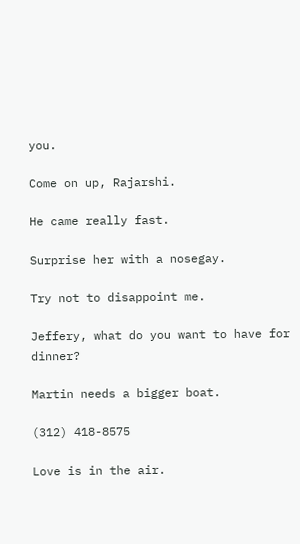you.

Come on up, Rajarshi.

He came really fast.

Surprise her with a nosegay.

Try not to disappoint me.

Jeffery, what do you want to have for dinner?

Martin needs a bigger boat.

(312) 418-8575

Love is in the air.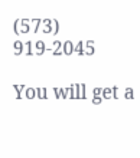(573) 919-2045

You will get a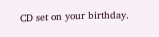CD set on your birthday.